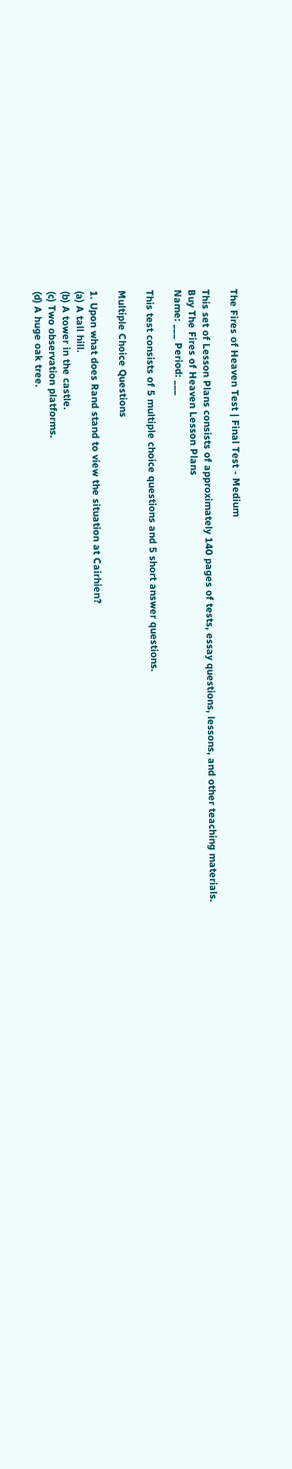The Fires of Heaven Test | Final Test - Medium

This set of Lesson Plans consists of approximately 140 pages of tests, essay questions, lessons, and other teaching materials.
Buy The Fires of Heaven Lesson Plans
Name: ___ Period: ___

This test consists of 5 multiple choice questions and 5 short answer questions.

Multiple Choice Questions

1. Upon what does Rand stand to view the situation at Cairhien?
(a) A tall hill.
(b) A tower in the castle.
(c) Two observation platforms.
(d) A huge oak tree.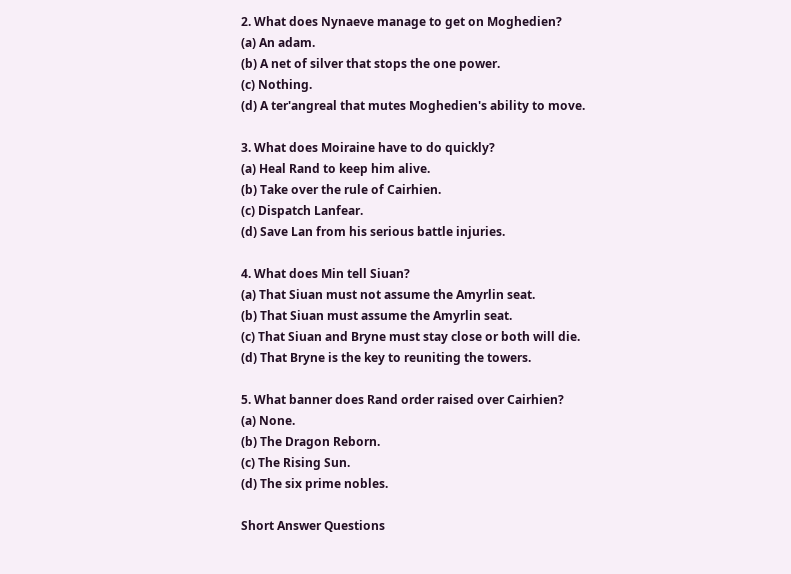2. What does Nynaeve manage to get on Moghedien?
(a) An adam.
(b) A net of silver that stops the one power.
(c) Nothing.
(d) A ter'angreal that mutes Moghedien's ability to move.

3. What does Moiraine have to do quickly?
(a) Heal Rand to keep him alive.
(b) Take over the rule of Cairhien.
(c) Dispatch Lanfear.
(d) Save Lan from his serious battle injuries.

4. What does Min tell Siuan?
(a) That Siuan must not assume the Amyrlin seat.
(b) That Siuan must assume the Amyrlin seat.
(c) That Siuan and Bryne must stay close or both will die.
(d) That Bryne is the key to reuniting the towers.

5. What banner does Rand order raised over Cairhien?
(a) None.
(b) The Dragon Reborn.
(c) The Rising Sun.
(d) The six prime nobles.

Short Answer Questions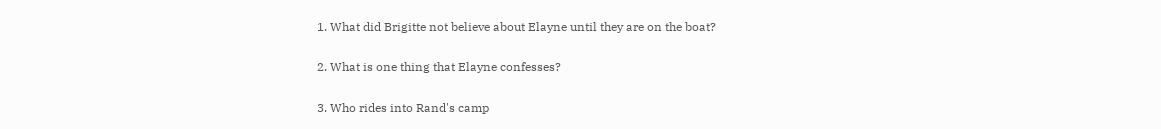1. What did Brigitte not believe about Elayne until they are on the boat?

2. What is one thing that Elayne confesses?

3. Who rides into Rand's camp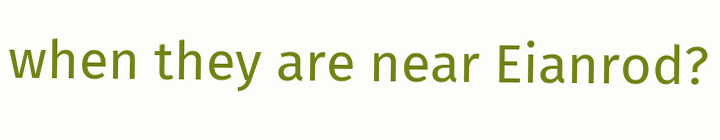when they are near Eianrod?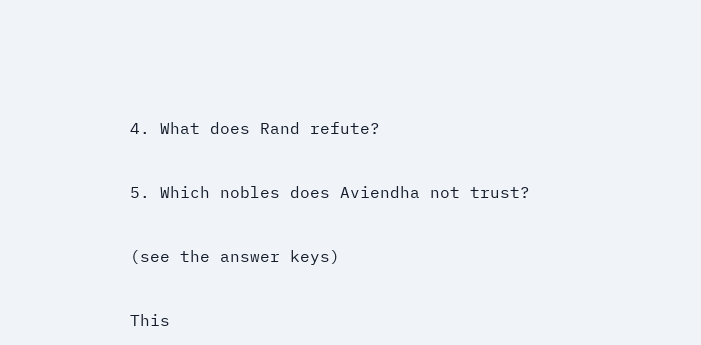4. What does Rand refute?

5. Which nobles does Aviendha not trust?

(see the answer keys)

This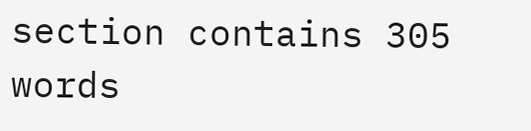section contains 305 words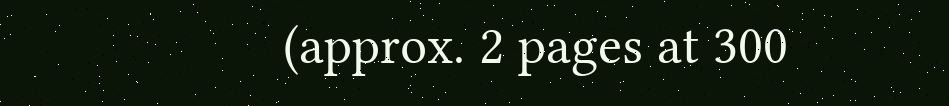(approx. 2 pages at 300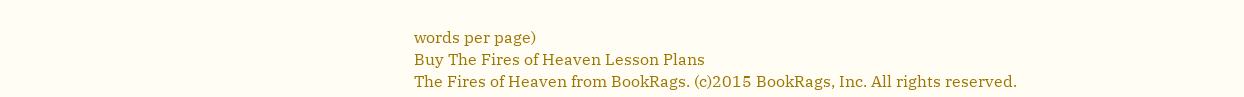words per page)
Buy The Fires of Heaven Lesson Plans
The Fires of Heaven from BookRags. (c)2015 BookRags, Inc. All rights reserved.